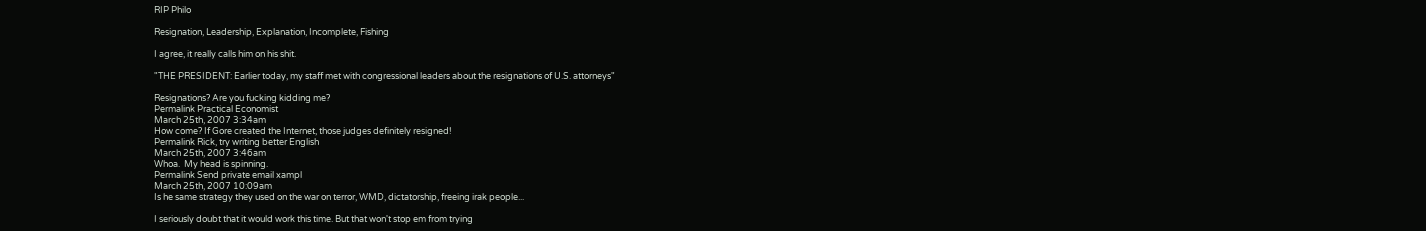RIP Philo

Resignation, Leadership, Explanation, Incomplete, Fishing

I agree, it really calls him on his shit.

"THE PRESIDENT: Earlier today, my staff met with congressional leaders about the resignations of U.S. attorneys"

Resignations? Are you fucking kidding me?
Permalink Practical Economist
March 25th, 2007 3:34am
How come? If Gore created the Internet, those judges definitely resigned!
Permalink Rick, try writing better English
March 25th, 2007 3:46am
Whoa.  My head is spinning.
Permalink Send private email xampl
March 25th, 2007 10:09am
Is he same strategy they used on the war on terror, WMD, dictatorship, freeing irak people...

I seriously doubt that it would work this time. But that won't stop em from trying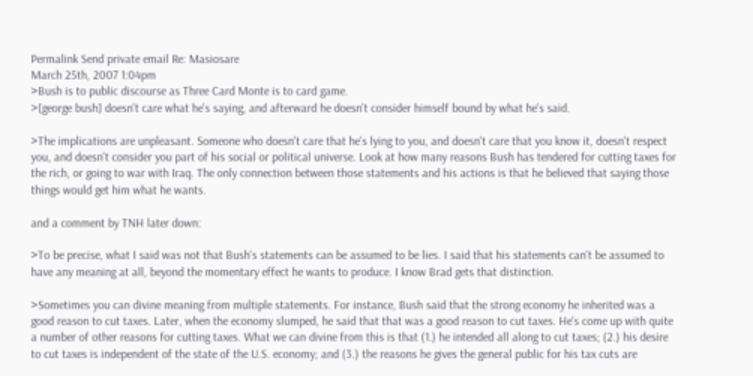Permalink Send private email Re: Masiosare
March 25th, 2007 1:04pm
>Bush is to public discourse as Three Card Monte is to card game.
>[george bush] doesn't care what he's saying, and afterward he doesn't consider himself bound by what he's said.

>The implications are unpleasant. Someone who doesn't care that he's lying to you, and doesn't care that you know it, doesn't respect you, and doesn't consider you part of his social or political universe. Look at how many reasons Bush has tendered for cutting taxes for the rich, or going to war with Iraq. The only connection between those statements and his actions is that he believed that saying those things would get him what he wants.

and a comment by TNH later down:

>To be precise, what I said was not that Bush's statements can be assumed to be lies. I said that his statements can't be assumed to have any meaning at all, beyond the momentary effect he wants to produce. I know Brad gets that distinction.

>Sometimes you can divine meaning from multiple statements. For instance, Bush said that the strong economy he inherited was a good reason to cut taxes. Later, when the economy slumped, he said that that was a good reason to cut taxes. He's come up with quite a number of other reasons for cutting taxes. What we can divine from this is that (1.) he intended all along to cut taxes; (2.) his desire to cut taxes is independent of the state of the U.S. economy; and (3.) the reasons he gives the general public for his tax cuts are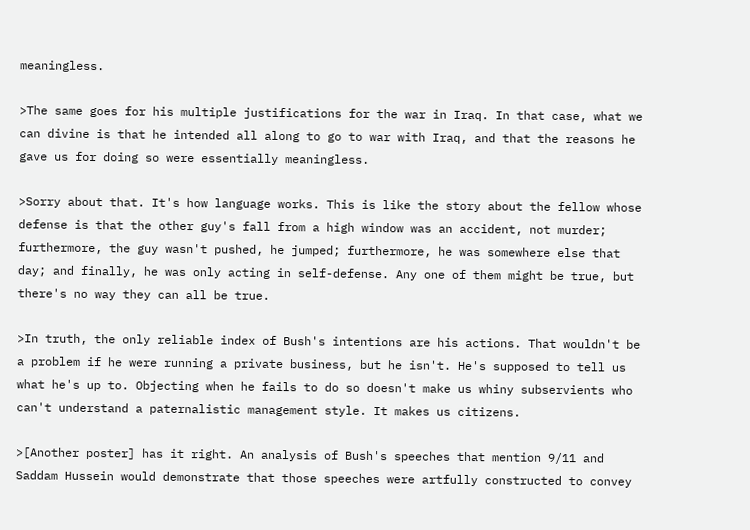meaningless.

>The same goes for his multiple justifications for the war in Iraq. In that case, what we can divine is that he intended all along to go to war with Iraq, and that the reasons he gave us for doing so were essentially meaningless.

>Sorry about that. It's how language works. This is like the story about the fellow whose defense is that the other guy's fall from a high window was an accident, not murder; furthermore, the guy wasn't pushed, he jumped; furthermore, he was somewhere else that day; and finally, he was only acting in self-defense. Any one of them might be true, but there's no way they can all be true.

>In truth, the only reliable index of Bush's intentions are his actions. That wouldn't be a problem if he were running a private business, but he isn't. He's supposed to tell us what he's up to. Objecting when he fails to do so doesn't make us whiny subservients who can't understand a paternalistic management style. It makes us citizens.

>[Another poster] has it right. An analysis of Bush's speeches that mention 9/11 and Saddam Hussein would demonstrate that those speeches were artfully constructed to convey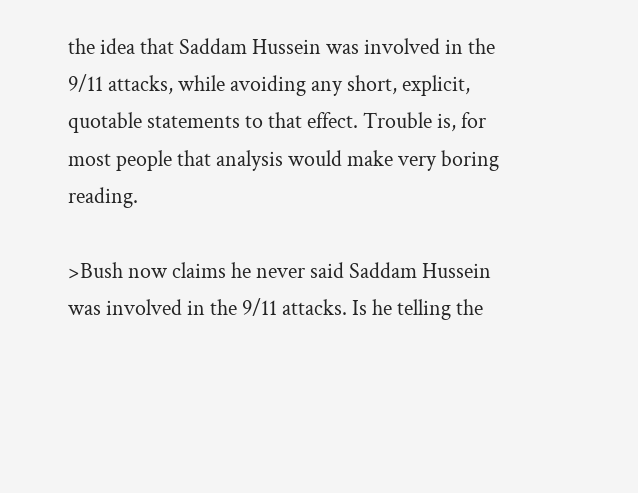the idea that Saddam Hussein was involved in the 9/11 attacks, while avoiding any short, explicit, quotable statements to that effect. Trouble is, for most people that analysis would make very boring reading.

>Bush now claims he never said Saddam Hussein was involved in the 9/11 attacks. Is he telling the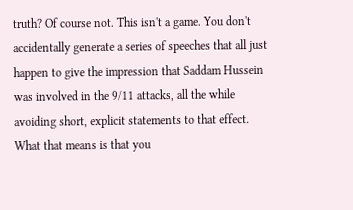truth? Of course not. This isn't a game. You don't accidentally generate a series of speeches that all just happen to give the impression that Saddam Hussein was involved in the 9/11 attacks, all the while avoiding short, explicit statements to that effect. What that means is that you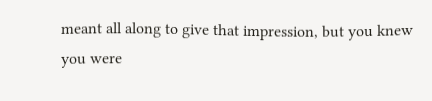meant all along to give that impression, but you knew you were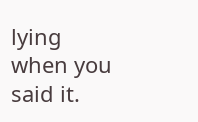lying when you said it.